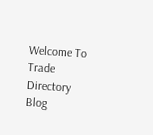Welcome To Trade Directory Blog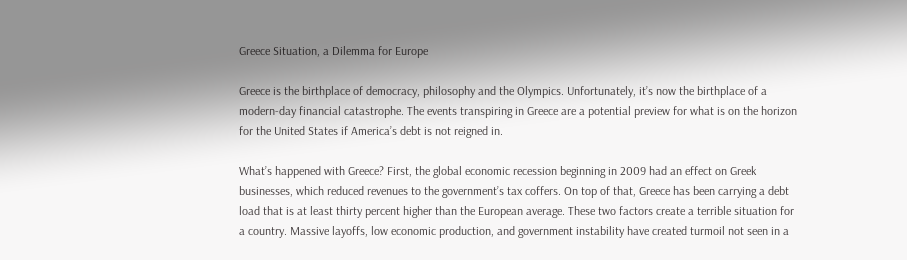Greece Situation, a Dilemma for Europe

Greece is the birthplace of democracy, philosophy and the Olympics. Unfortunately, it’s now the birthplace of a modern-day financial catastrophe. The events transpiring in Greece are a potential preview for what is on the horizon for the United States if America’s debt is not reigned in.

What’s happened with Greece? First, the global economic recession beginning in 2009 had an effect on Greek businesses, which reduced revenues to the government’s tax coffers. On top of that, Greece has been carrying a debt load that is at least thirty percent higher than the European average. These two factors create a terrible situation for a country. Massive layoffs, low economic production, and government instability have created turmoil not seen in a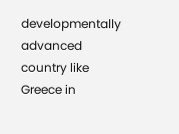developmentally advanced country like Greece in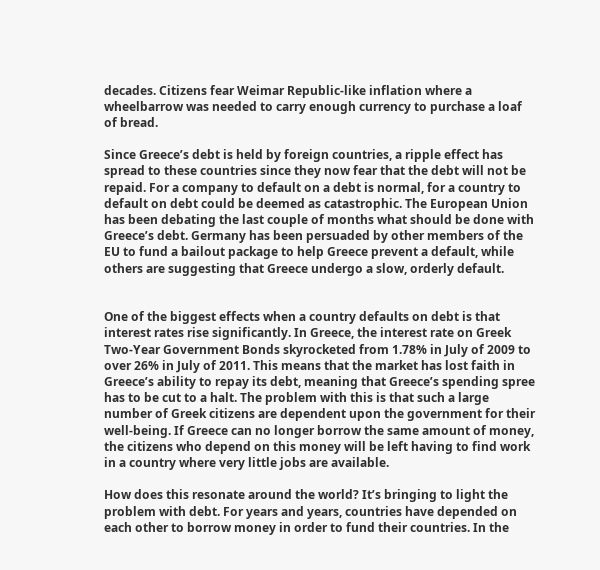decades. Citizens fear Weimar Republic-like inflation where a wheelbarrow was needed to carry enough currency to purchase a loaf of bread.

Since Greece’s debt is held by foreign countries, a ripple effect has spread to these countries since they now fear that the debt will not be repaid. For a company to default on a debt is normal, for a country to default on debt could be deemed as catastrophic. The European Union has been debating the last couple of months what should be done with Greece’s debt. Germany has been persuaded by other members of the EU to fund a bailout package to help Greece prevent a default, while others are suggesting that Greece undergo a slow, orderly default.


One of the biggest effects when a country defaults on debt is that interest rates rise significantly. In Greece, the interest rate on Greek Two-Year Government Bonds skyrocketed from 1.78% in July of 2009 to over 26% in July of 2011. This means that the market has lost faith in Greece’s ability to repay its debt, meaning that Greece’s spending spree has to be cut to a halt. The problem with this is that such a large number of Greek citizens are dependent upon the government for their well-being. If Greece can no longer borrow the same amount of money, the citizens who depend on this money will be left having to find work in a country where very little jobs are available.

How does this resonate around the world? It’s bringing to light the problem with debt. For years and years, countries have depended on each other to borrow money in order to fund their countries. In the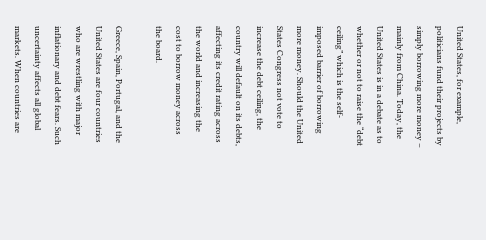United States, for example, politicians fund their projects by simply borrowing more money – mainly from China. Today, the United States is in a debate as to whether or not to raise the “debt ceiling” which is the self-imposed barrier of borrowing more money. Should the United States Congress not vote to increase the debt ceiling, the country will default on its debts, affecting its credit rating across the world and increasing the cost to borrow money across the board.

Greece, Spain, Portugal, and the United States are four countries who are wrestling with major inflationary and debt fears. Such uncertainty affects all global markets. When countries are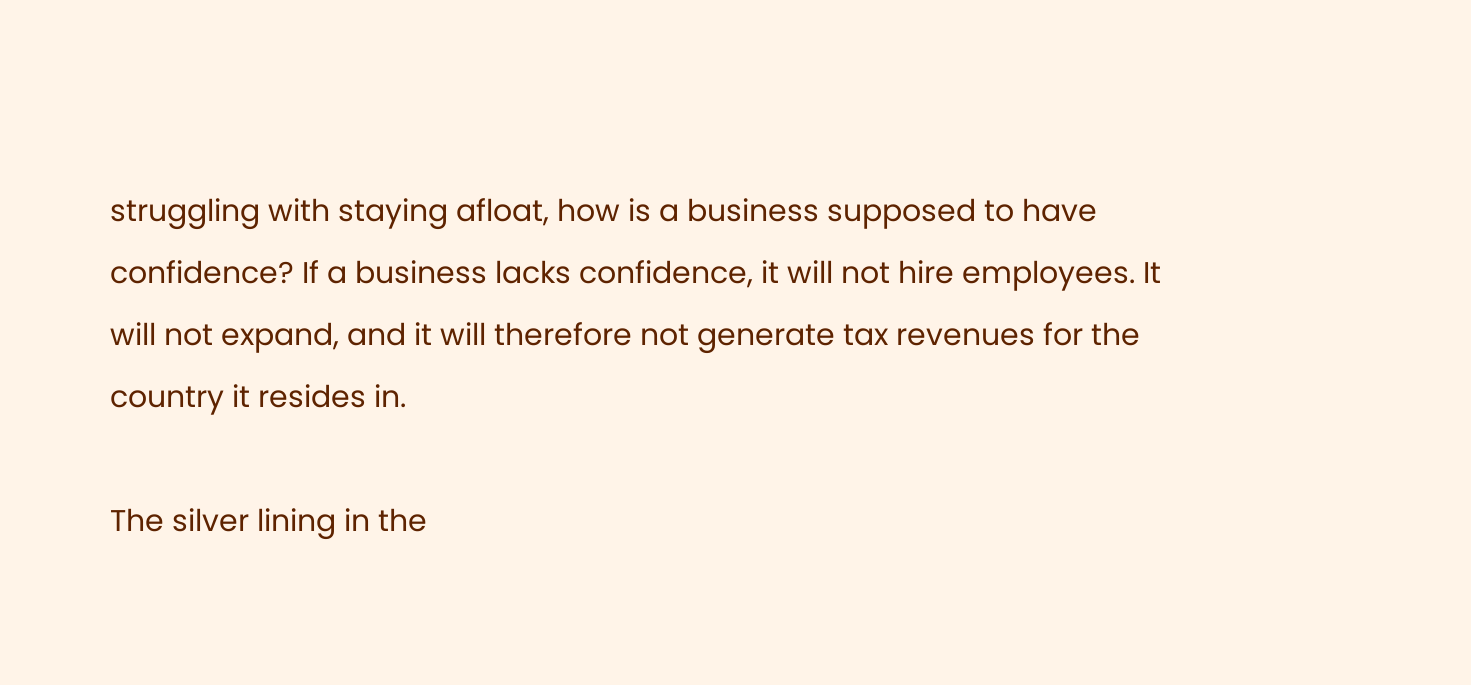struggling with staying afloat, how is a business supposed to have confidence? If a business lacks confidence, it will not hire employees. It will not expand, and it will therefore not generate tax revenues for the country it resides in.

The silver lining in the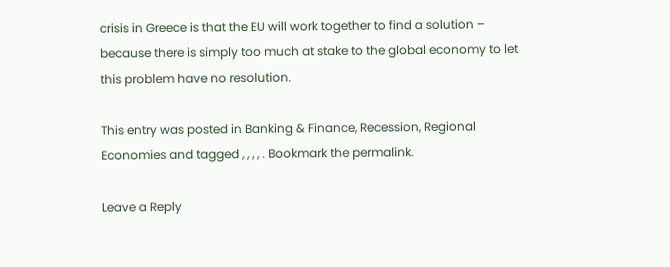crisis in Greece is that the EU will work together to find a solution – because there is simply too much at stake to the global economy to let this problem have no resolution.

This entry was posted in Banking & Finance, Recession, Regional Economies and tagged , , , , . Bookmark the permalink.

Leave a Reply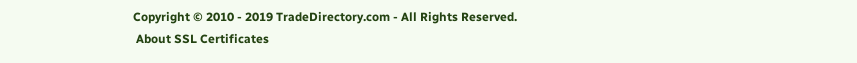Copyright © 2010 - 2019 TradeDirectory.com - All Rights Reserved.
 About SSL Certificates